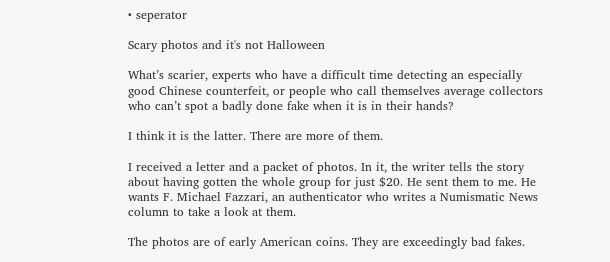• seperator

Scary photos and it's not Halloween

What’s scarier, experts who have a difficult time detecting an especially good Chinese counterfeit, or people who call themselves average collectors who can’t spot a badly done fake when it is in their hands?

I think it is the latter. There are more of them.

I received a letter and a packet of photos. In it, the writer tells the story about having gotten the whole group for just $20. He sent them to me. He wants F. Michael Fazzari, an authenticator who writes a Numismatic News column to take a look at them.

The photos are of early American coins. They are exceedingly bad fakes.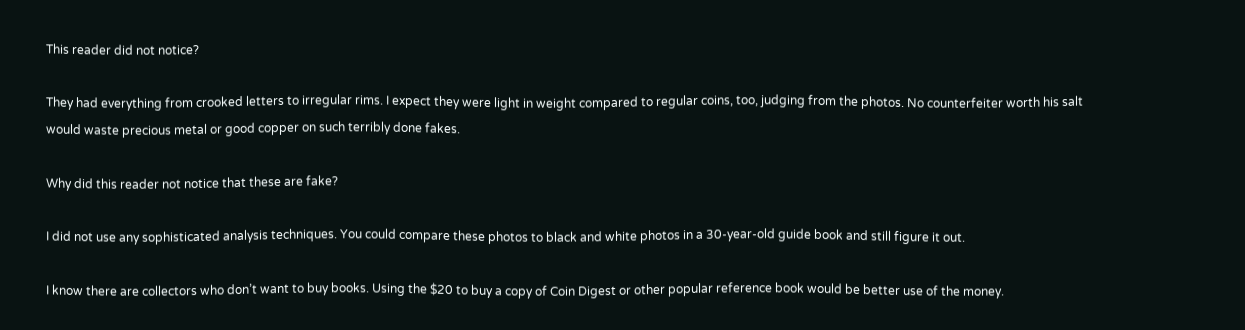This reader did not notice?

They had everything from crooked letters to irregular rims. I expect they were light in weight compared to regular coins, too, judging from the photos. No counterfeiter worth his salt would waste precious metal or good copper on such terribly done fakes.

Why did this reader not notice that these are fake?

I did not use any sophisticated analysis techniques. You could compare these photos to black and white photos in a 30-year-old guide book and still figure it out.

I know there are collectors who don’t want to buy books. Using the $20 to buy a copy of Coin Digest or other popular reference book would be better use of the money.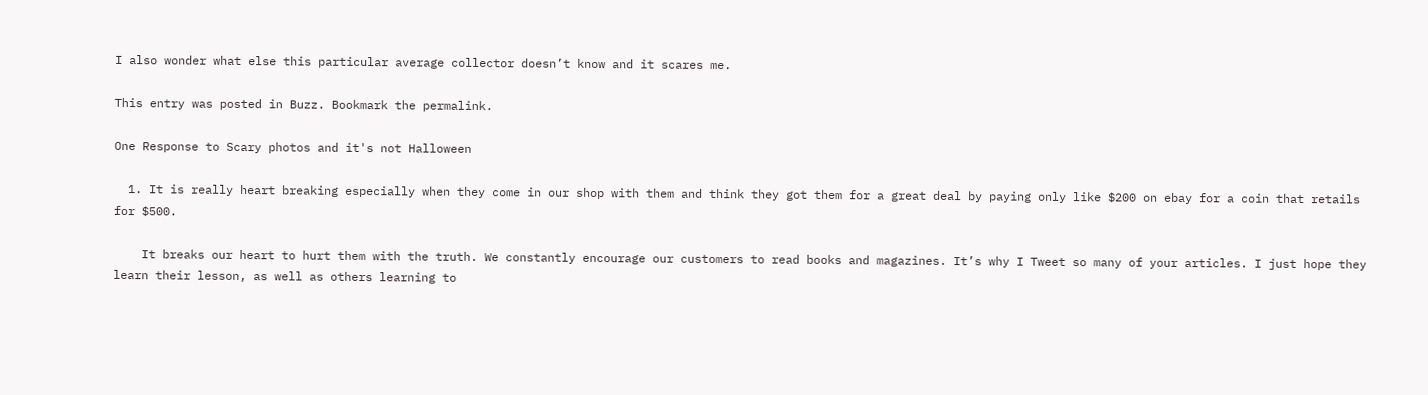I also wonder what else this particular average collector doesn’t know and it scares me.

This entry was posted in Buzz. Bookmark the permalink.

One Response to Scary photos and it's not Halloween

  1. It is really heart breaking especially when they come in our shop with them and think they got them for a great deal by paying only like $200 on ebay for a coin that retails for $500.

    It breaks our heart to hurt them with the truth. We constantly encourage our customers to read books and magazines. It’s why I Tweet so many of your articles. I just hope they learn their lesson, as well as others learning to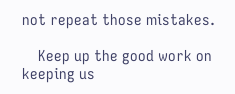not repeat those mistakes.

    Keep up the good work on keeping us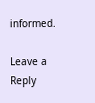informed.

Leave a Reply